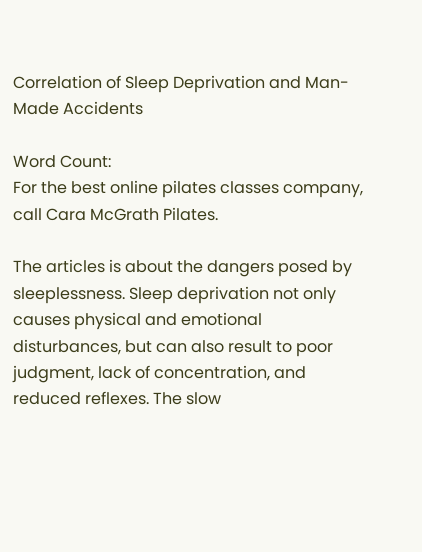Correlation of Sleep Deprivation and Man-Made Accidents

Word Count:
For the best online pilates classes company, call Cara McGrath Pilates.

The articles is about the dangers posed by sleeplessness. Sleep deprivation not only causes physical and emotional disturbances, but can also result to poor judgment, lack of concentration, and reduced reflexes. The slow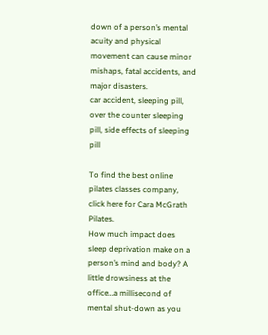down of a person’s mental acuity and physical movement can cause minor mishaps, fatal accidents, and major disasters.
car accident, sleeping pill, over the counter sleeping pill, side effects of sleeping pill

To find the best online pilates classes company, click here for Cara McGrath Pilates.
How much impact does sleep deprivation make on a person’s mind and body? A little drowsiness at the office…a millisecond of mental shut-down as you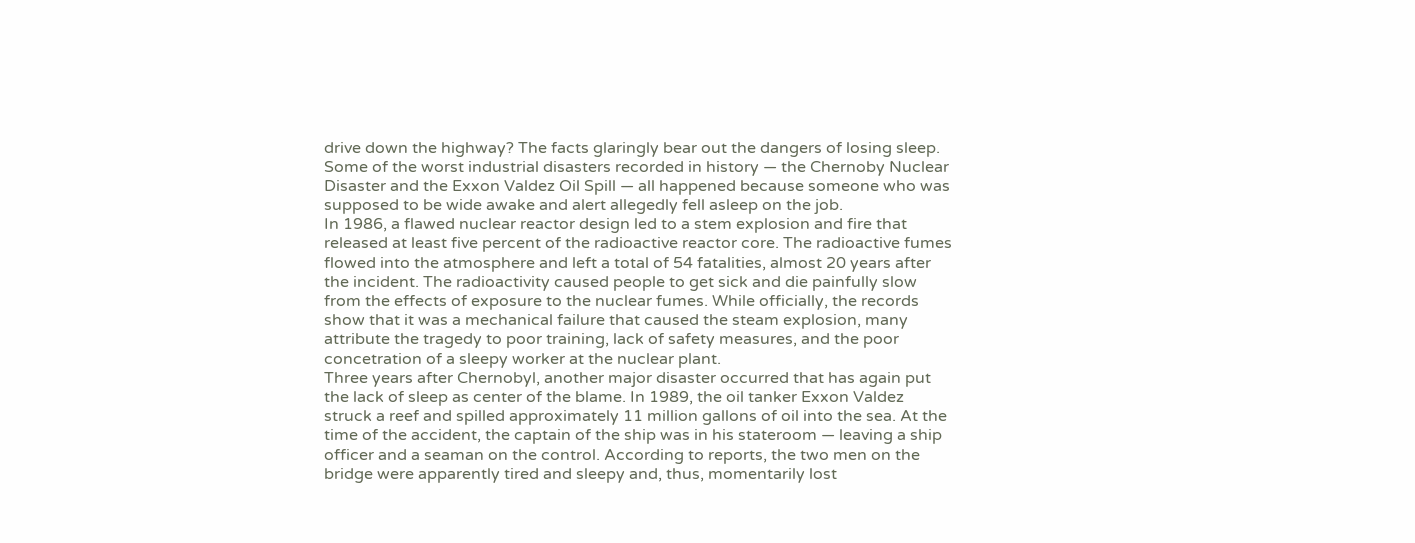drive down the highway? The facts glaringly bear out the dangers of losing sleep. Some of the worst industrial disasters recorded in history — the Chernoby Nuclear Disaster and the Exxon Valdez Oil Spill — all happened because someone who was supposed to be wide awake and alert allegedly fell asleep on the job.
In 1986, a flawed nuclear reactor design led to a stem explosion and fire that released at least five percent of the radioactive reactor core. The radioactive fumes flowed into the atmosphere and left a total of 54 fatalities, almost 20 years after the incident. The radioactivity caused people to get sick and die painfully slow from the effects of exposure to the nuclear fumes. While officially, the records show that it was a mechanical failure that caused the steam explosion, many attribute the tragedy to poor training, lack of safety measures, and the poor concetration of a sleepy worker at the nuclear plant.
Three years after Chernobyl, another major disaster occurred that has again put the lack of sleep as center of the blame. In 1989, the oil tanker Exxon Valdez struck a reef and spilled approximately 11 million gallons of oil into the sea. At the time of the accident, the captain of the ship was in his stateroom — leaving a ship officer and a seaman on the control. According to reports, the two men on the bridge were apparently tired and sleepy and, thus, momentarily lost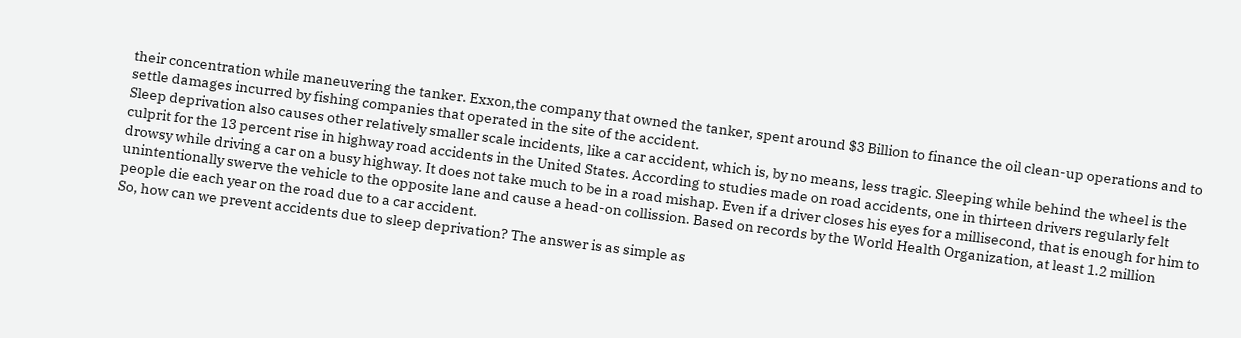their concentration while maneuvering the tanker. Exxon,the company that owned the tanker, spent around $3 Billion to finance the oil clean-up operations and to settle damages incurred by fishing companies that operated in the site of the accident.
Sleep deprivation also causes other relatively smaller scale incidents, like a car accident, which is, by no means, less tragic. Sleeping while behind the wheel is the culprit for the 13 percent rise in highway road accidents in the United States. According to studies made on road accidents, one in thirteen drivers regularly felt drowsy while driving a car on a busy highway. It does not take much to be in a road mishap. Even if a driver closes his eyes for a millisecond, that is enough for him to unintentionally swerve the vehicle to the opposite lane and cause a head-on collission. Based on records by the World Health Organization, at least 1.2 million people die each year on the road due to a car accident.
So, how can we prevent accidents due to sleep deprivation? The answer is as simple as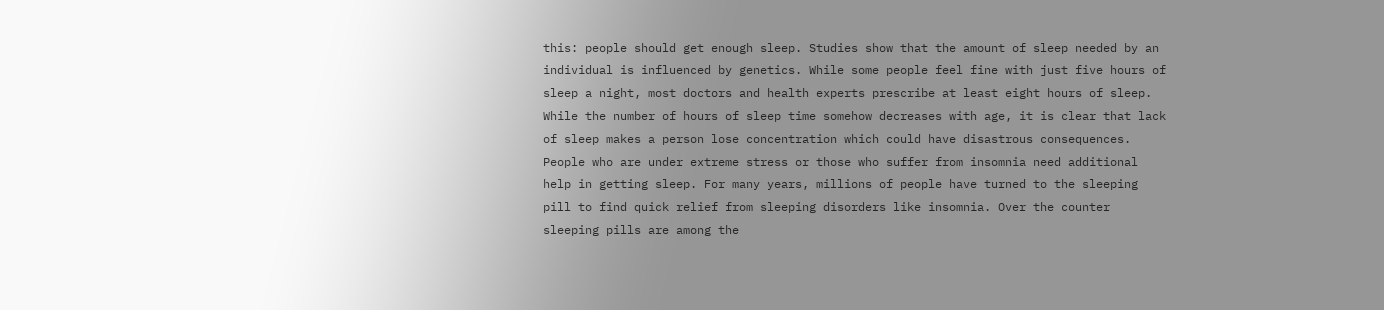this: people should get enough sleep. Studies show that the amount of sleep needed by an individual is influenced by genetics. While some people feel fine with just five hours of sleep a night, most doctors and health experts prescribe at least eight hours of sleep. While the number of hours of sleep time somehow decreases with age, it is clear that lack of sleep makes a person lose concentration which could have disastrous consequences.
People who are under extreme stress or those who suffer from insomnia need additional help in getting sleep. For many years, millions of people have turned to the sleeping pill to find quick relief from sleeping disorders like insomnia. Over the counter sleeping pills are among the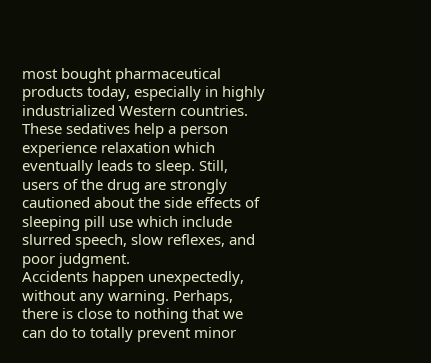most bought pharmaceutical products today, especially in highly industrialized Western countries. These sedatives help a person experience relaxation which eventually leads to sleep. Still, users of the drug are strongly cautioned about the side effects of sleeping pill use which include slurred speech, slow reflexes, and poor judgment.
Accidents happen unexpectedly, without any warning. Perhaps, there is close to nothing that we can do to totally prevent minor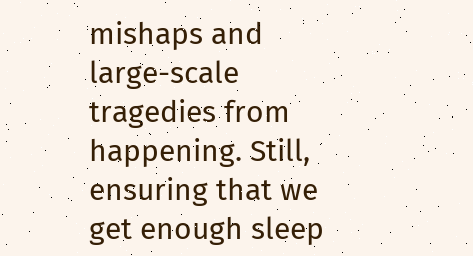mishaps and large-scale tragedies from happening. Still, ensuring that we get enough sleep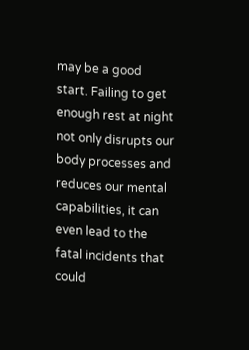may be a good start. Failing to get enough rest at night not only disrupts our body processes and reduces our mental capabilities, it can even lead to the fatal incidents that could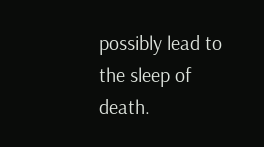possibly lead to the sleep of death.